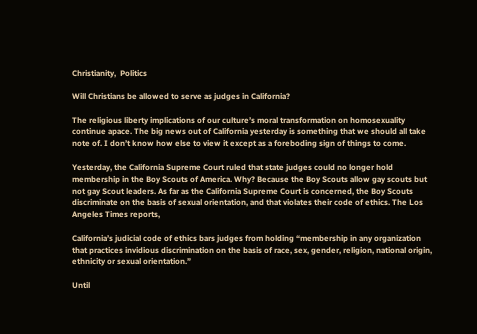Christianity,  Politics

Will Christians be allowed to serve as judges in California?

The religious liberty implications of our culture’s moral transformation on homosexuality continue apace. The big news out of California yesterday is something that we should all take note of. I don’t know how else to view it except as a foreboding sign of things to come.

Yesterday, the California Supreme Court ruled that state judges could no longer hold membership in the Boy Scouts of America. Why? Because the Boy Scouts allow gay scouts but not gay Scout leaders. As far as the California Supreme Court is concerned, the Boy Scouts discriminate on the basis of sexual orientation, and that violates their code of ethics. The Los Angeles Times reports,

California’s judicial code of ethics bars judges from holding “membership in any organization that practices invidious discrimination on the basis of race, sex, gender, religion, national origin, ethnicity or sexual orientation.”

Until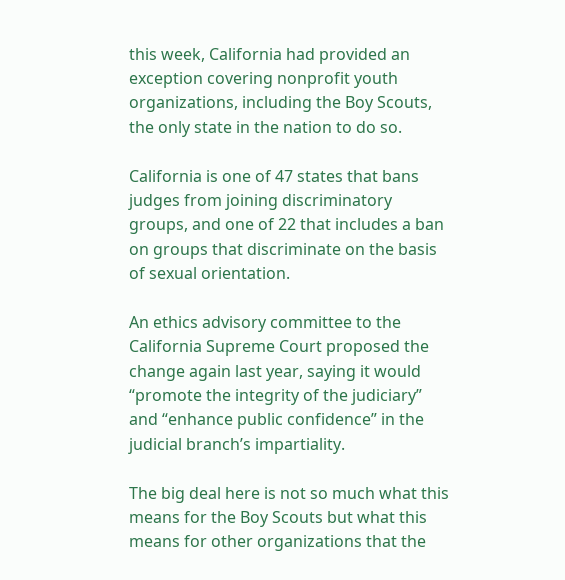this week, California had provided an exception covering nonprofit youth organizations, including the Boy Scouts, the only state in the nation to do so.

California is one of 47 states that bans judges from joining discriminatory groups, and one of 22 that includes a ban on groups that discriminate on the basis of sexual orientation.

An ethics advisory committee to the California Supreme Court proposed the change again last year, saying it would “promote the integrity of the judiciary” and “enhance public confidence” in the judicial branch’s impartiality.

The big deal here is not so much what this means for the Boy Scouts but what this means for other organizations that the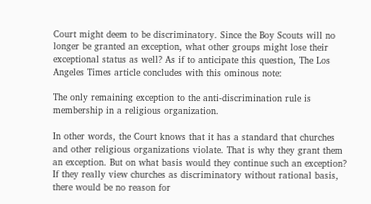Court might deem to be discriminatory. Since the Boy Scouts will no longer be granted an exception, what other groups might lose their exceptional status as well? As if to anticipate this question, The Los Angeles Times article concludes with this ominous note:

The only remaining exception to the anti-discrimination rule is membership in a religious organization.

In other words, the Court knows that it has a standard that churches and other religious organizations violate. That is why they grant them an exception. But on what basis would they continue such an exception? If they really view churches as discriminatory without rational basis, there would be no reason for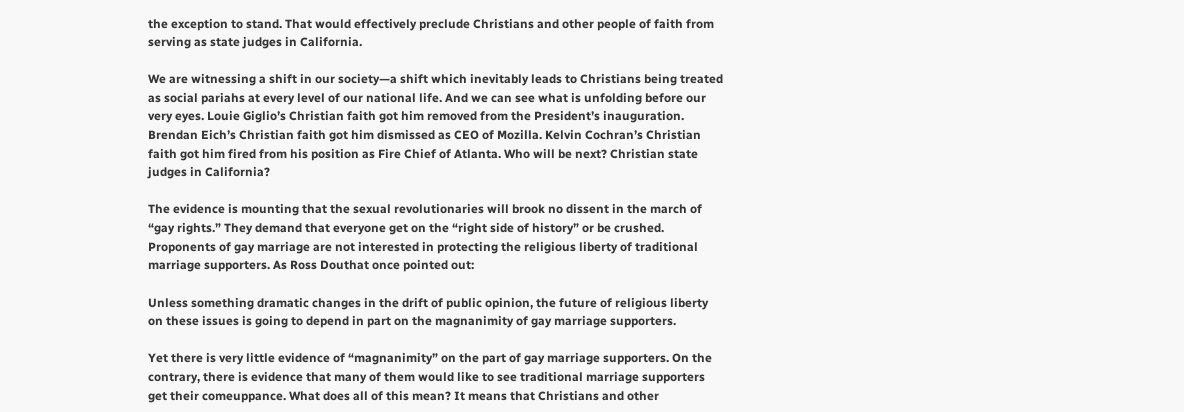the exception to stand. That would effectively preclude Christians and other people of faith from serving as state judges in California.

We are witnessing a shift in our society—a shift which inevitably leads to Christians being treated as social pariahs at every level of our national life. And we can see what is unfolding before our very eyes. Louie Giglio’s Christian faith got him removed from the President’s inauguration. Brendan Eich’s Christian faith got him dismissed as CEO of Mozilla. Kelvin Cochran’s Christian faith got him fired from his position as Fire Chief of Atlanta. Who will be next? Christian state judges in California?

The evidence is mounting that the sexual revolutionaries will brook no dissent in the march of “gay rights.” They demand that everyone get on the “right side of history” or be crushed. Proponents of gay marriage are not interested in protecting the religious liberty of traditional marriage supporters. As Ross Douthat once pointed out:

Unless something dramatic changes in the drift of public opinion, the future of religious liberty on these issues is going to depend in part on the magnanimity of gay marriage supporters.

Yet there is very little evidence of “magnanimity” on the part of gay marriage supporters. On the contrary, there is evidence that many of them would like to see traditional marriage supporters get their comeuppance. What does all of this mean? It means that Christians and other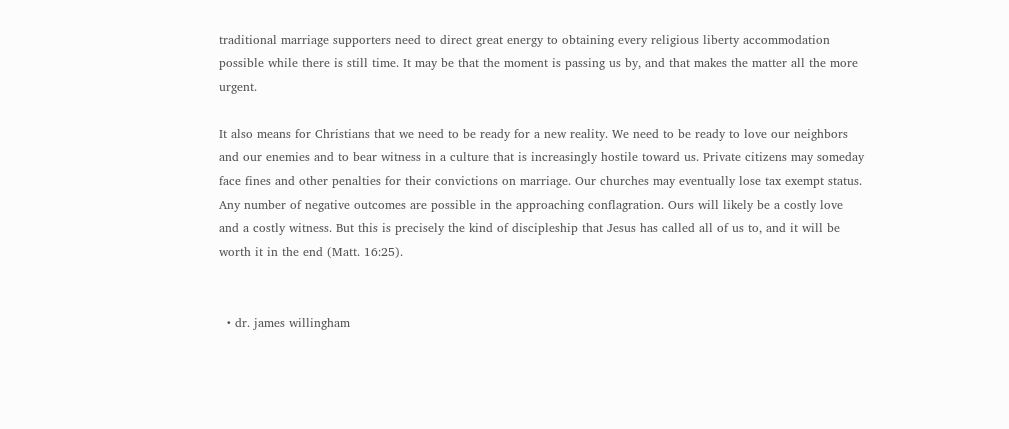traditional marriage supporters need to direct great energy to obtaining every religious liberty accommodation possible while there is still time. It may be that the moment is passing us by, and that makes the matter all the more urgent.

It also means for Christians that we need to be ready for a new reality. We need to be ready to love our neighbors and our enemies and to bear witness in a culture that is increasingly hostile toward us. Private citizens may someday face fines and other penalties for their convictions on marriage. Our churches may eventually lose tax exempt status. Any number of negative outcomes are possible in the approaching conflagration. Ours will likely be a costly love and a costly witness. But this is precisely the kind of discipleship that Jesus has called all of us to, and it will be worth it in the end (Matt. 16:25).


  • dr. james willingham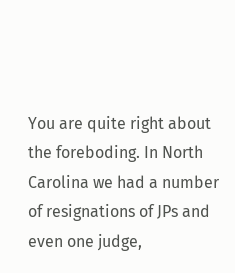You are quite right about the foreboding. In North Carolina we had a number of resignations of JPs and even one judge,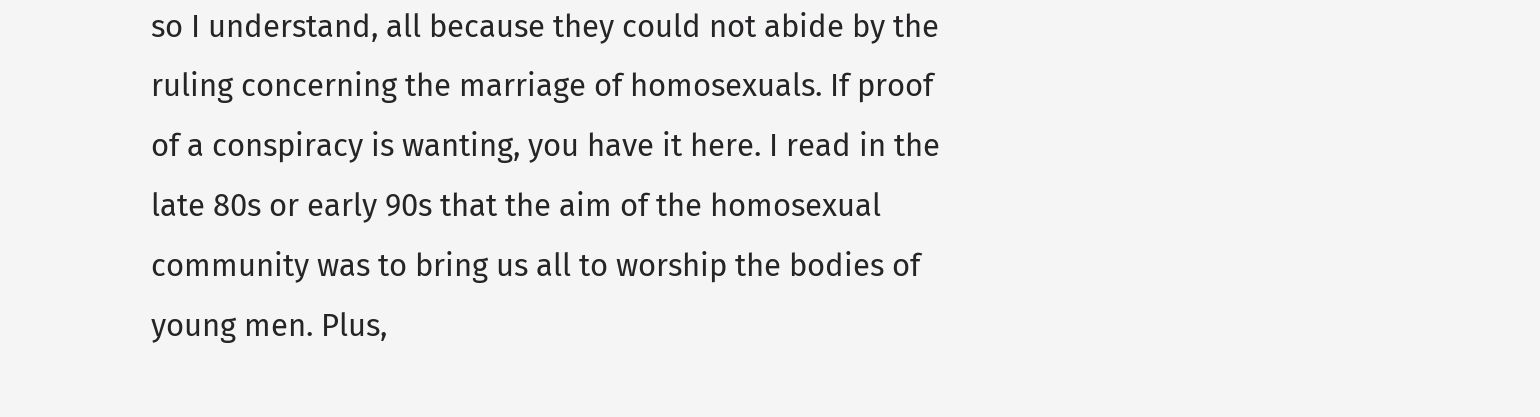so I understand, all because they could not abide by the ruling concerning the marriage of homosexuals. If proof of a conspiracy is wanting, you have it here. I read in the late 80s or early 90s that the aim of the homosexual community was to bring us all to worship the bodies of young men. Plus,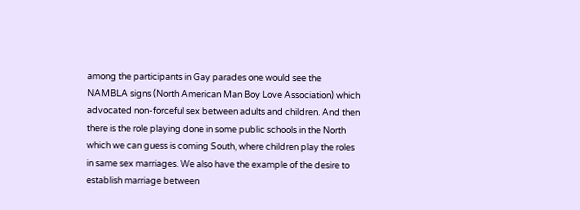among the participants in Gay parades one would see the NAMBLA signs (North American Man Boy Love Association) which advocated non-forceful sex between adults and children. And then there is the role playing done in some public schools in the North which we can guess is coming South, where children play the roles in same sex marriages. We also have the example of the desire to establish marriage between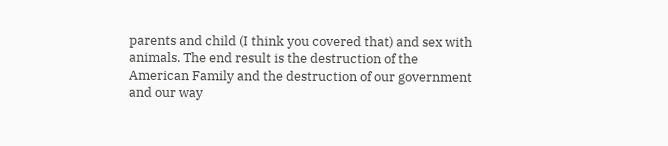parents and child (I think you covered that) and sex with animals. The end result is the destruction of the American Family and the destruction of our government and our way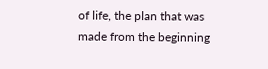of life, the plan that was made from the beginning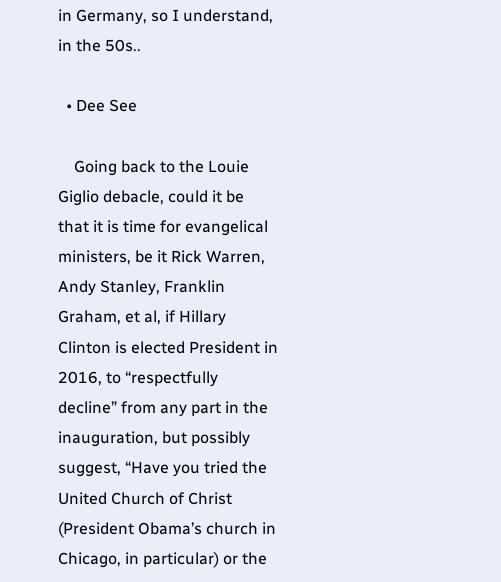in Germany, so I understand, in the 50s..

  • Dee See

    Going back to the Louie Giglio debacle, could it be that it is time for evangelical ministers, be it Rick Warren, Andy Stanley, Franklin Graham, et al, if Hillary Clinton is elected President in 2016, to “respectfully decline” from any part in the inauguration, but possibly suggest, “Have you tried the United Church of Christ (President Obama’s church in Chicago, in particular) or the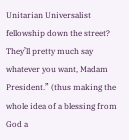Unitarian Universalist fellowship down the street? They’ll pretty much say whatever you want, Madam President.” (thus making the whole idea of a blessing from God a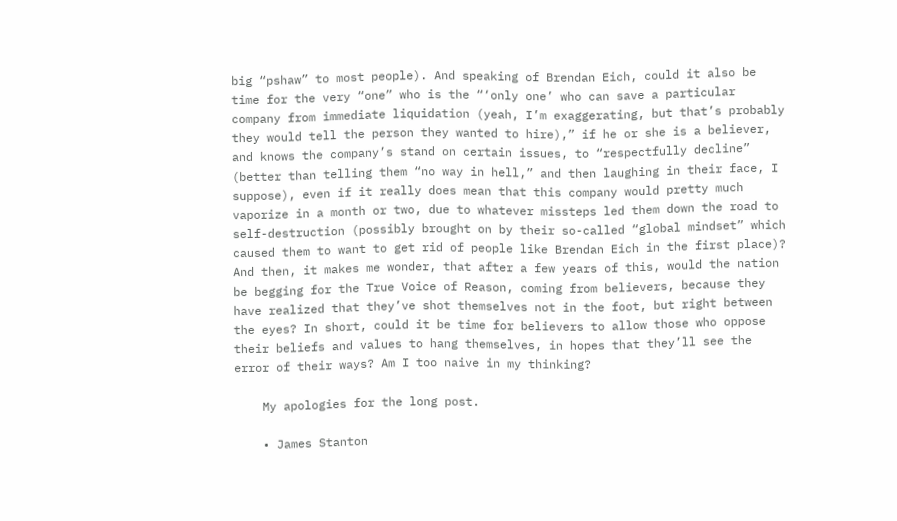big “pshaw” to most people). And speaking of Brendan Eich, could it also be time for the very “one” who is the “‘only one’ who can save a particular company from immediate liquidation (yeah, I’m exaggerating, but that’s probably they would tell the person they wanted to hire),” if he or she is a believer, and knows the company’s stand on certain issues, to “respectfully decline” (better than telling them “no way in hell,” and then laughing in their face, I suppose), even if it really does mean that this company would pretty much vaporize in a month or two, due to whatever missteps led them down the road to self-destruction (possibly brought on by their so-called “global mindset” which caused them to want to get rid of people like Brendan Eich in the first place)? And then, it makes me wonder, that after a few years of this, would the nation be begging for the True Voice of Reason, coming from believers, because they have realized that they’ve shot themselves not in the foot, but right between the eyes? In short, could it be time for believers to allow those who oppose their beliefs and values to hang themselves, in hopes that they’ll see the error of their ways? Am I too naive in my thinking?

    My apologies for the long post.

    • James Stanton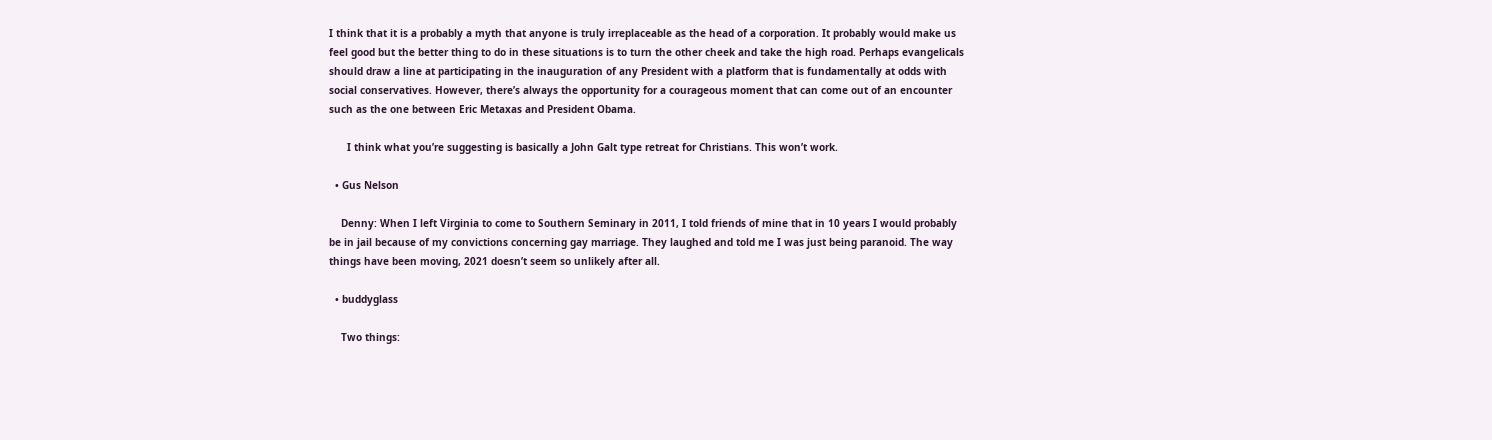I think that it is a probably a myth that anyone is truly irreplaceable as the head of a corporation. It probably would make us feel good but the better thing to do in these situations is to turn the other cheek and take the high road. Perhaps evangelicals should draw a line at participating in the inauguration of any President with a platform that is fundamentally at odds with social conservatives. However, there’s always the opportunity for a courageous moment that can come out of an encounter such as the one between Eric Metaxas and President Obama.

      I think what you’re suggesting is basically a John Galt type retreat for Christians. This won’t work.

  • Gus Nelson

    Denny: When I left Virginia to come to Southern Seminary in 2011, I told friends of mine that in 10 years I would probably be in jail because of my convictions concerning gay marriage. They laughed and told me I was just being paranoid. The way things have been moving, 2021 doesn’t seem so unlikely after all.

  • buddyglass

    Two things: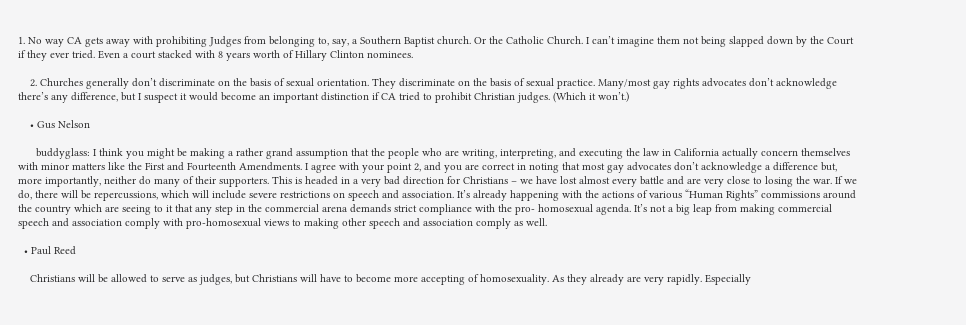1. No way CA gets away with prohibiting Judges from belonging to, say, a Southern Baptist church. Or the Catholic Church. I can’t imagine them not being slapped down by the Court if they ever tried. Even a court stacked with 8 years worth of Hillary Clinton nominees.

    2. Churches generally don’t discriminate on the basis of sexual orientation. They discriminate on the basis of sexual practice. Many/most gay rights advocates don’t acknowledge there’s any difference, but I suspect it would become an important distinction if CA tried to prohibit Christian judges. (Which it won’t.)

    • Gus Nelson

      buddyglass: I think you might be making a rather grand assumption that the people who are writing, interpreting, and executing the law in California actually concern themselves with minor matters like the First and Fourteenth Amendments. I agree with your point 2, and you are correct in noting that most gay advocates don’t acknowledge a difference but, more importantly, neither do many of their supporters. This is headed in a very bad direction for Christians – we have lost almost every battle and are very close to losing the war. If we do, there will be repercussions, which will include severe restrictions on speech and association. It’s already happening with the actions of various “Human Rights” commissions around the country which are seeing to it that any step in the commercial arena demands strict compliance with the pro- homosexual agenda. It’s not a big leap from making commercial speech and association comply with pro-homosexual views to making other speech and association comply as well.

  • Paul Reed

    Christians will be allowed to serve as judges, but Christians will have to become more accepting of homosexuality. As they already are very rapidly. Especially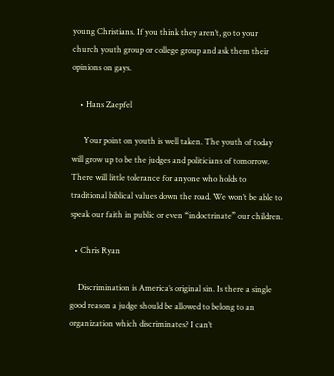young Christians. If you think they aren’t, go to your church youth group or college group and ask them their opinions on gays.

    • Hans Zaepfel

      Your point on youth is well taken. The youth of today will grow up to be the judges and politicians of tomorrow. There will little tolerance for anyone who holds to traditional biblical values down the road. We won’t be able to speak our faith in public or even “indoctrinate” our children.

  • Chris Ryan

    Discrimination is America’s original sin. Is there a single good reason a judge should be allowed to belong to an organization which discriminates? I can’t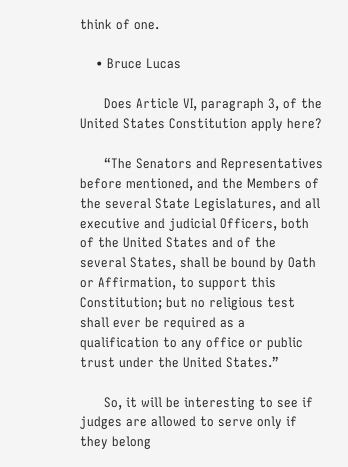think of one.

    • Bruce Lucas

      Does Article VI, paragraph 3, of the United States Constitution apply here?

      “The Senators and Representatives before mentioned, and the Members of the several State Legislatures, and all executive and judicial Officers, both of the United States and of the several States, shall be bound by Oath or Affirmation, to support this Constitution; but no religious test shall ever be required as a qualification to any office or public trust under the United States.”

      So, it will be interesting to see if judges are allowed to serve only if they belong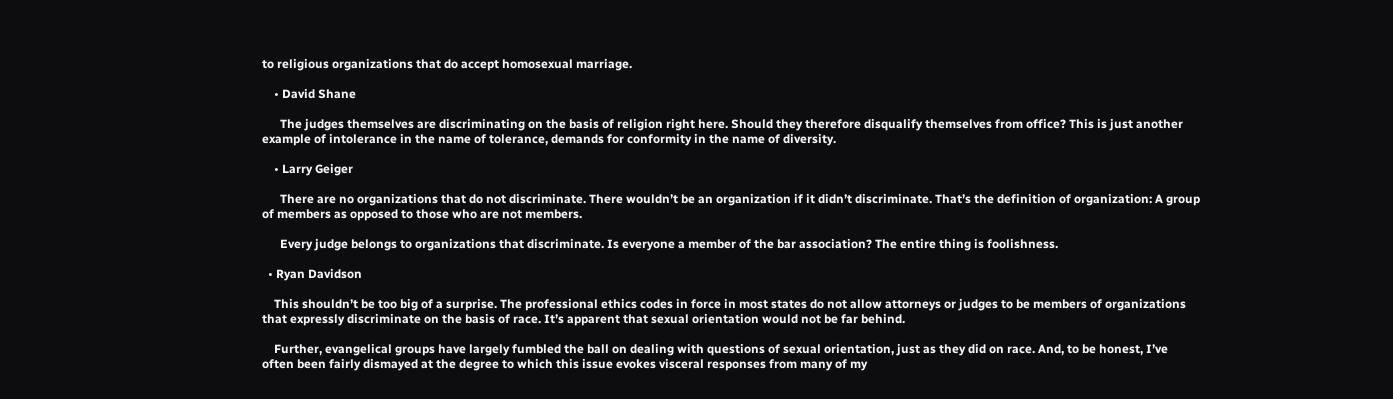to religious organizations that do accept homosexual marriage.

    • David Shane

      The judges themselves are discriminating on the basis of religion right here. Should they therefore disqualify themselves from office? This is just another example of intolerance in the name of tolerance, demands for conformity in the name of diversity.

    • Larry Geiger

      There are no organizations that do not discriminate. There wouldn’t be an organization if it didn’t discriminate. That’s the definition of organization: A group of members as opposed to those who are not members.

      Every judge belongs to organizations that discriminate. Is everyone a member of the bar association? The entire thing is foolishness.

  • Ryan Davidson

    This shouldn’t be too big of a surprise. The professional ethics codes in force in most states do not allow attorneys or judges to be members of organizations that expressly discriminate on the basis of race. It’s apparent that sexual orientation would not be far behind.

    Further, evangelical groups have largely fumbled the ball on dealing with questions of sexual orientation, just as they did on race. And, to be honest, I’ve often been fairly dismayed at the degree to which this issue evokes visceral responses from many of my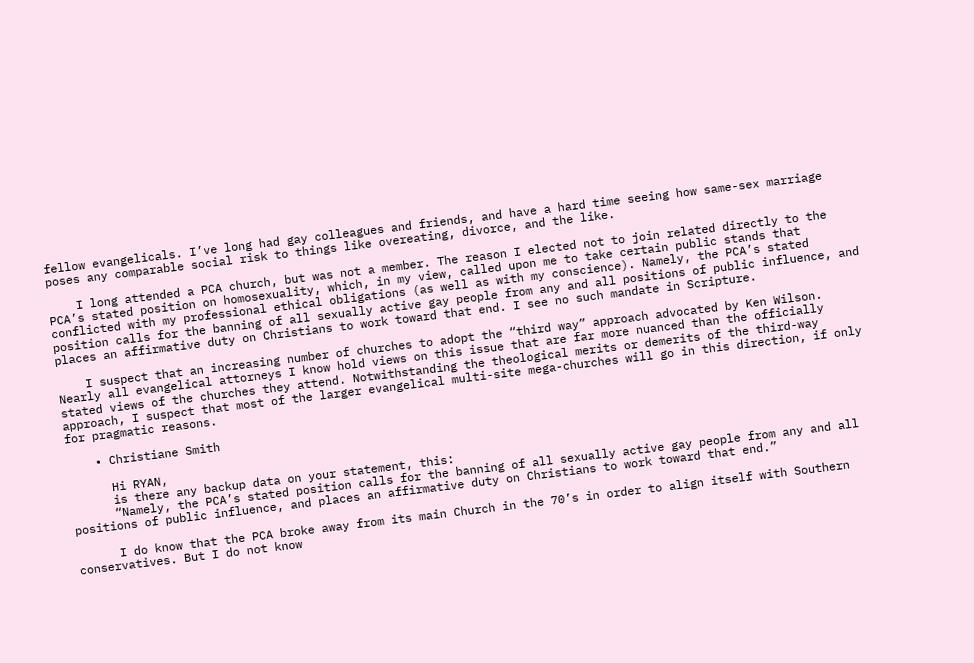fellow evangelicals. I’ve long had gay colleagues and friends, and have a hard time seeing how same-sex marriage poses any comparable social risk to things like overeating, divorce, and the like.

    I long attended a PCA church, but was not a member. The reason I elected not to join related directly to the PCA’s stated position on homosexuality, which, in my view, called upon me to take certain public stands that conflicted with my professional ethical obligations (as well as with my conscience). Namely, the PCA’s stated position calls for the banning of all sexually active gay people from any and all positions of public influence, and places an affirmative duty on Christians to work toward that end. I see no such mandate in Scripture.

    I suspect that an increasing number of churches to adopt the “third way” approach advocated by Ken Wilson. Nearly all evangelical attorneys I know hold views on this issue that are far more nuanced than the officially stated views of the churches they attend. Notwithstanding the theological merits or demerits of the third-way approach, I suspect that most of the larger evangelical multi-site mega-churches will go in this direction, if only for pragmatic reasons.

    • Christiane Smith

      Hi RYAN,
      is there any backup data on your statement, this:
      “Namely, the PCA’s stated position calls for the banning of all sexually active gay people from any and all positions of public influence, and places an affirmative duty on Christians to work toward that end.”

      I do know that the PCA broke away from its main Church in the 70’s in order to align itself with Southern conservatives. But I do not know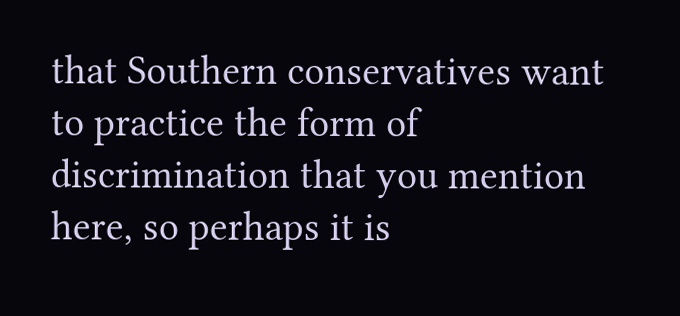that Southern conservatives want to practice the form of discrimination that you mention here, so perhaps it is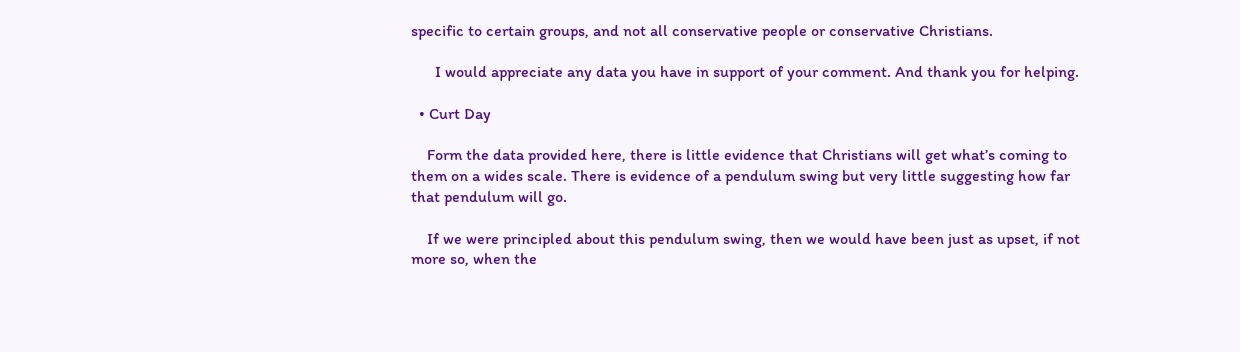specific to certain groups, and not all conservative people or conservative Christians.

      I would appreciate any data you have in support of your comment. And thank you for helping.

  • Curt Day

    Form the data provided here, there is little evidence that Christians will get what’s coming to them on a wides scale. There is evidence of a pendulum swing but very little suggesting how far that pendulum will go.

    If we were principled about this pendulum swing, then we would have been just as upset, if not more so, when the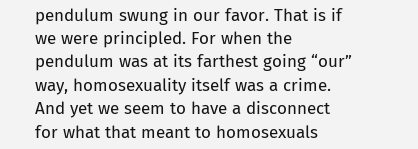pendulum swung in our favor. That is if we were principled. For when the pendulum was at its farthest going “our” way, homosexuality itself was a crime. And yet we seem to have a disconnect for what that meant to homosexuals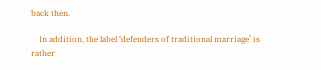back then.

    In addition, the label ‘defenders of traditional marriage’ is rather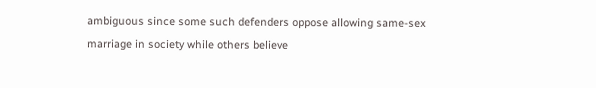ambiguous since some such defenders oppose allowing same-sex marriage in society while others believe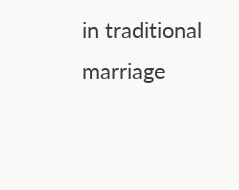in traditional marriage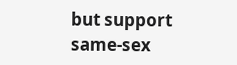but support same-sex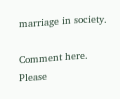marriage in society.

Comment here. Please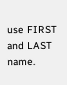use FIRST and LAST name.